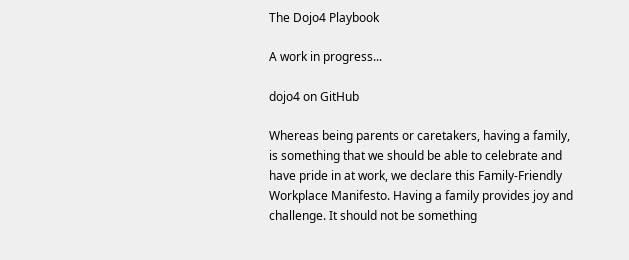The Dojo4 Playbook

A work in progress...

dojo4 on GitHub

Whereas being parents or caretakers, having a family, is something that we should be able to celebrate and have pride in at work, we declare this Family-Friendly Workplace Manifesto. Having a family provides joy and challenge. It should not be something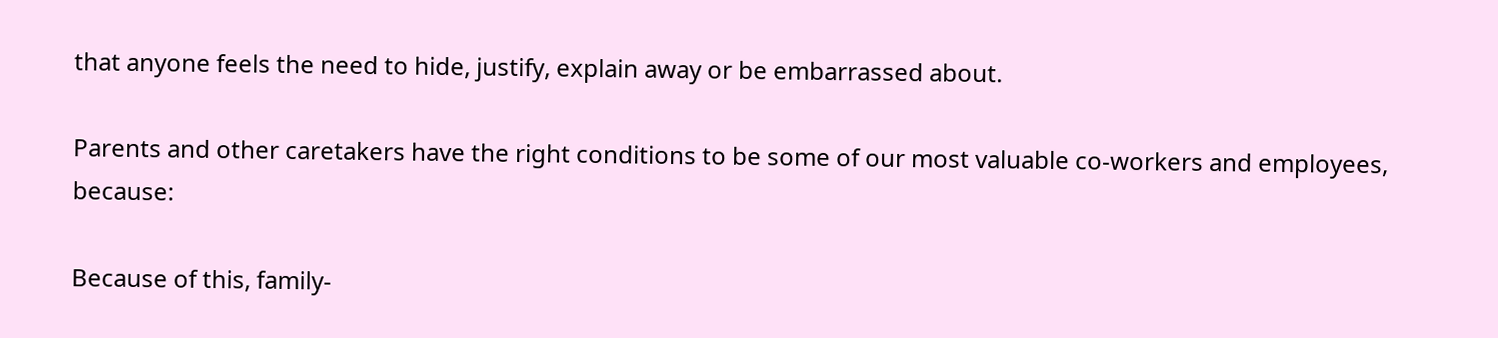that anyone feels the need to hide, justify, explain away or be embarrassed about.

Parents and other caretakers have the right conditions to be some of our most valuable co-workers and employees, because:

Because of this, family-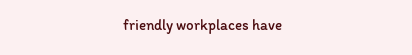friendly workplaces have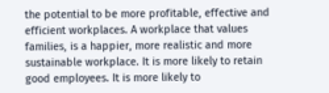the potential to be more profitable, effective and efficient workplaces. A workplace that values families, is a happier, more realistic and more sustainable workplace. It is more likely to retain good employees. It is more likely to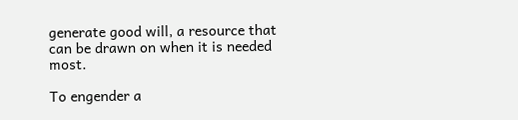generate good will, a resource that can be drawn on when it is needed most.

To engender a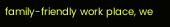family-friendly work place, we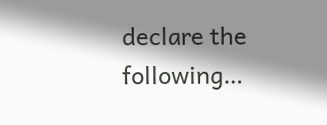declare the following…